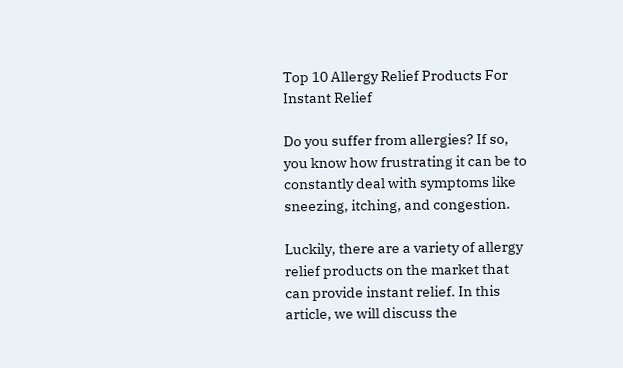Top 10 Allergy Relief Products For Instant Relief

Do you suffer from allergies? If so, you know how frustrating it can be to constantly deal with symptoms like sneezing, itching, and congestion.

Luckily, there are a variety of allergy relief products on the market that can provide instant relief. In this article, we will discuss the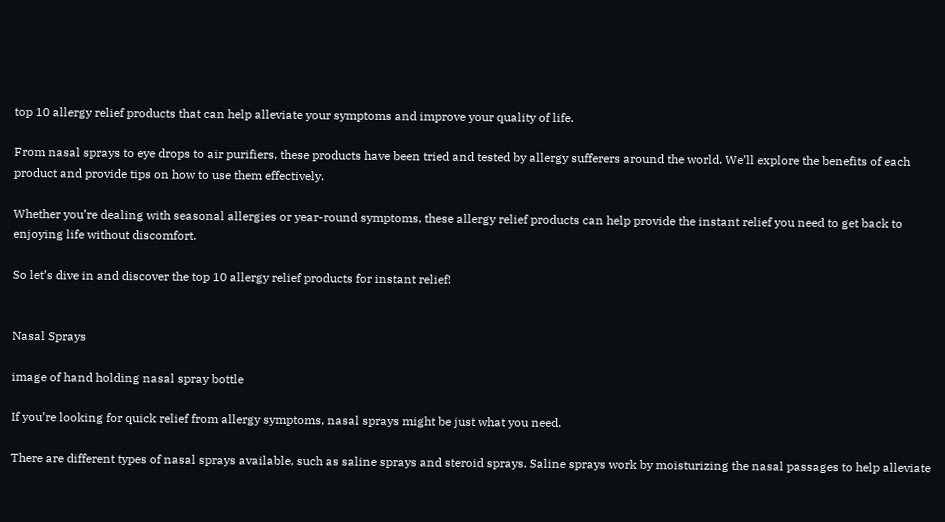top 10 allergy relief products that can help alleviate your symptoms and improve your quality of life.

From nasal sprays to eye drops to air purifiers, these products have been tried and tested by allergy sufferers around the world. We’ll explore the benefits of each product and provide tips on how to use them effectively.

Whether you’re dealing with seasonal allergies or year-round symptoms, these allergy relief products can help provide the instant relief you need to get back to enjoying life without discomfort.

So let’s dive in and discover the top 10 allergy relief products for instant relief!


Nasal Sprays

image of hand holding nasal spray bottle

If you’re looking for quick relief from allergy symptoms, nasal sprays might be just what you need.

There are different types of nasal sprays available, such as saline sprays and steroid sprays. Saline sprays work by moisturizing the nasal passages to help alleviate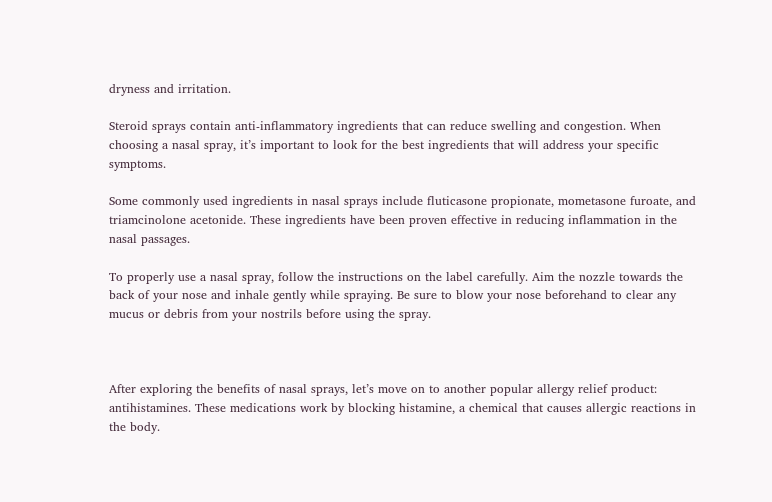dryness and irritation.

Steroid sprays contain anti-inflammatory ingredients that can reduce swelling and congestion. When choosing a nasal spray, it’s important to look for the best ingredients that will address your specific symptoms.

Some commonly used ingredients in nasal sprays include fluticasone propionate, mometasone furoate, and triamcinolone acetonide. These ingredients have been proven effective in reducing inflammation in the nasal passages.

To properly use a nasal spray, follow the instructions on the label carefully. Aim the nozzle towards the back of your nose and inhale gently while spraying. Be sure to blow your nose beforehand to clear any mucus or debris from your nostrils before using the spray.



After exploring the benefits of nasal sprays, let’s move on to another popular allergy relief product: antihistamines. These medications work by blocking histamine, a chemical that causes allergic reactions in the body.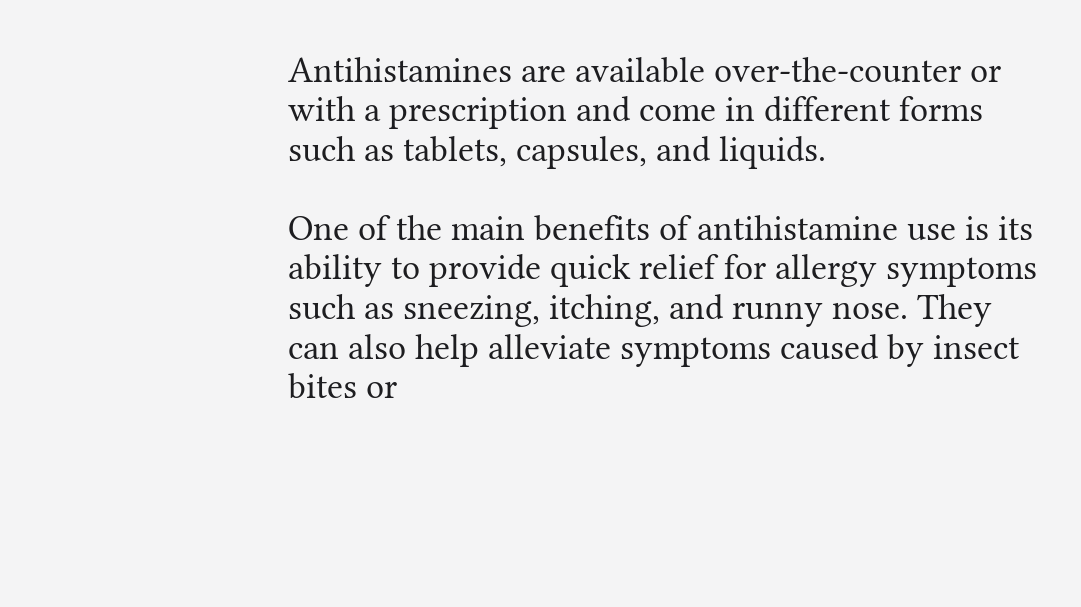Antihistamines are available over-the-counter or with a prescription and come in different forms such as tablets, capsules, and liquids.

One of the main benefits of antihistamine use is its ability to provide quick relief for allergy symptoms such as sneezing, itching, and runny nose. They can also help alleviate symptoms caused by insect bites or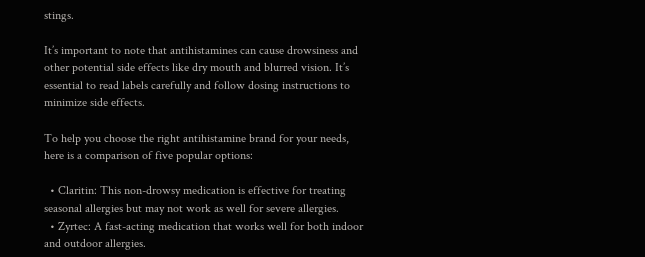stings.

It’s important to note that antihistamines can cause drowsiness and other potential side effects like dry mouth and blurred vision. It’s essential to read labels carefully and follow dosing instructions to minimize side effects.

To help you choose the right antihistamine brand for your needs, here is a comparison of five popular options:

  • Claritin: This non-drowsy medication is effective for treating seasonal allergies but may not work as well for severe allergies.
  • Zyrtec: A fast-acting medication that works well for both indoor and outdoor allergies.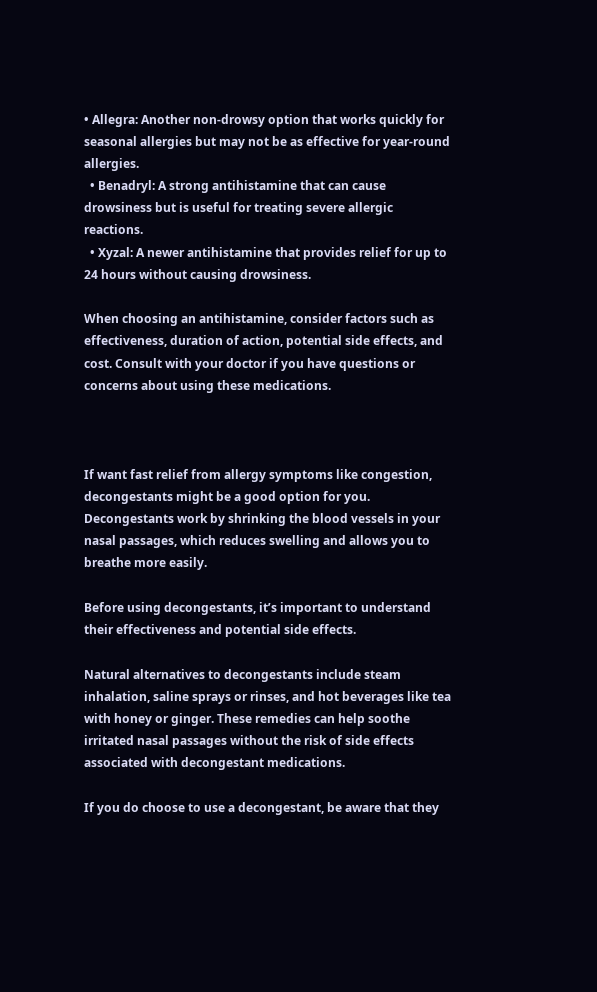• Allegra: Another non-drowsy option that works quickly for seasonal allergies but may not be as effective for year-round allergies.
  • Benadryl: A strong antihistamine that can cause drowsiness but is useful for treating severe allergic reactions.
  • Xyzal: A newer antihistamine that provides relief for up to 24 hours without causing drowsiness.

When choosing an antihistamine, consider factors such as effectiveness, duration of action, potential side effects, and cost. Consult with your doctor if you have questions or concerns about using these medications.



If want fast relief from allergy symptoms like congestion, decongestants might be a good option for you. Decongestants work by shrinking the blood vessels in your nasal passages, which reduces swelling and allows you to breathe more easily.

Before using decongestants, it’s important to understand their effectiveness and potential side effects.

Natural alternatives to decongestants include steam inhalation, saline sprays or rinses, and hot beverages like tea with honey or ginger. These remedies can help soothe irritated nasal passages without the risk of side effects associated with decongestant medications.

If you do choose to use a decongestant, be aware that they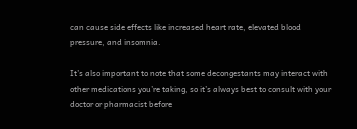can cause side effects like increased heart rate, elevated blood pressure, and insomnia.

It’s also important to note that some decongestants may interact with other medications you’re taking, so it’s always best to consult with your doctor or pharmacist before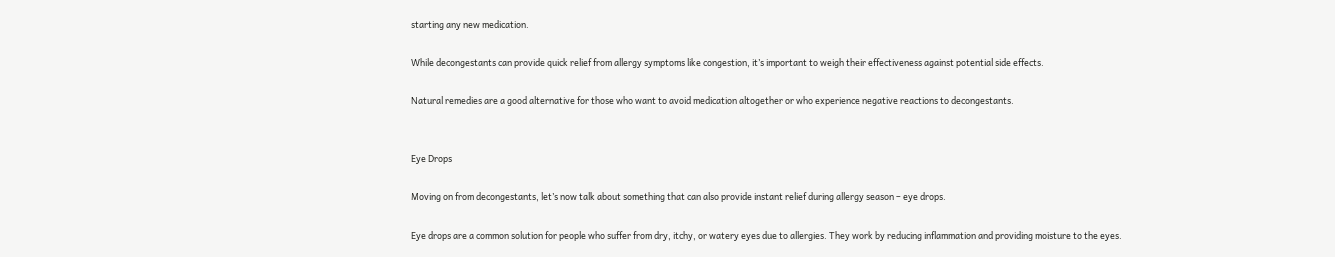starting any new medication.

While decongestants can provide quick relief from allergy symptoms like congestion, it’s important to weigh their effectiveness against potential side effects.

Natural remedies are a good alternative for those who want to avoid medication altogether or who experience negative reactions to decongestants.


Eye Drops

Moving on from decongestants, let’s now talk about something that can also provide instant relief during allergy season – eye drops.

Eye drops are a common solution for people who suffer from dry, itchy, or watery eyes due to allergies. They work by reducing inflammation and providing moisture to the eyes.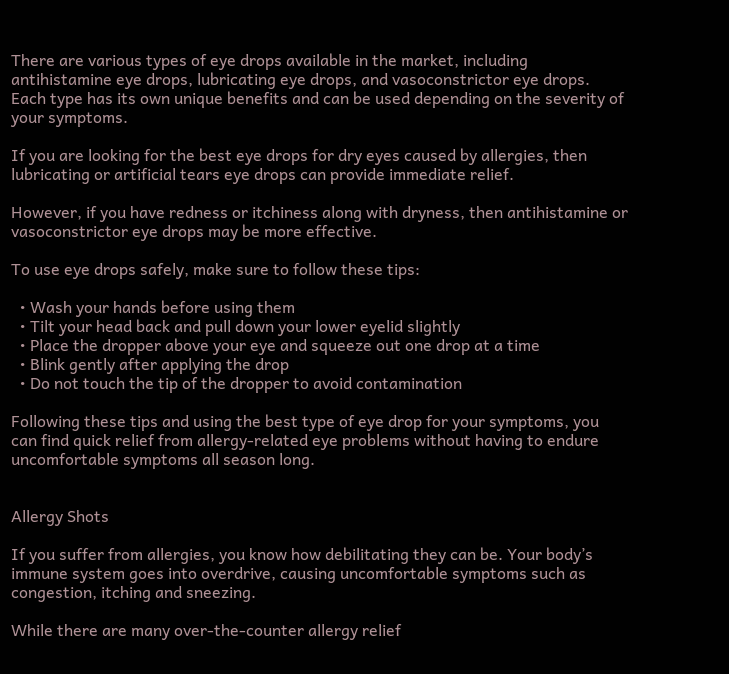There are various types of eye drops available in the market, including antihistamine eye drops, lubricating eye drops, and vasoconstrictor eye drops. Each type has its own unique benefits and can be used depending on the severity of your symptoms.

If you are looking for the best eye drops for dry eyes caused by allergies, then lubricating or artificial tears eye drops can provide immediate relief.

However, if you have redness or itchiness along with dryness, then antihistamine or vasoconstrictor eye drops may be more effective.

To use eye drops safely, make sure to follow these tips:

  • Wash your hands before using them
  • Tilt your head back and pull down your lower eyelid slightly
  • Place the dropper above your eye and squeeze out one drop at a time
  • Blink gently after applying the drop
  • Do not touch the tip of the dropper to avoid contamination

Following these tips and using the best type of eye drop for your symptoms, you can find quick relief from allergy-related eye problems without having to endure uncomfortable symptoms all season long.


Allergy Shots

If you suffer from allergies, you know how debilitating they can be. Your body’s immune system goes into overdrive, causing uncomfortable symptoms such as congestion, itching and sneezing.

While there are many over-the-counter allergy relief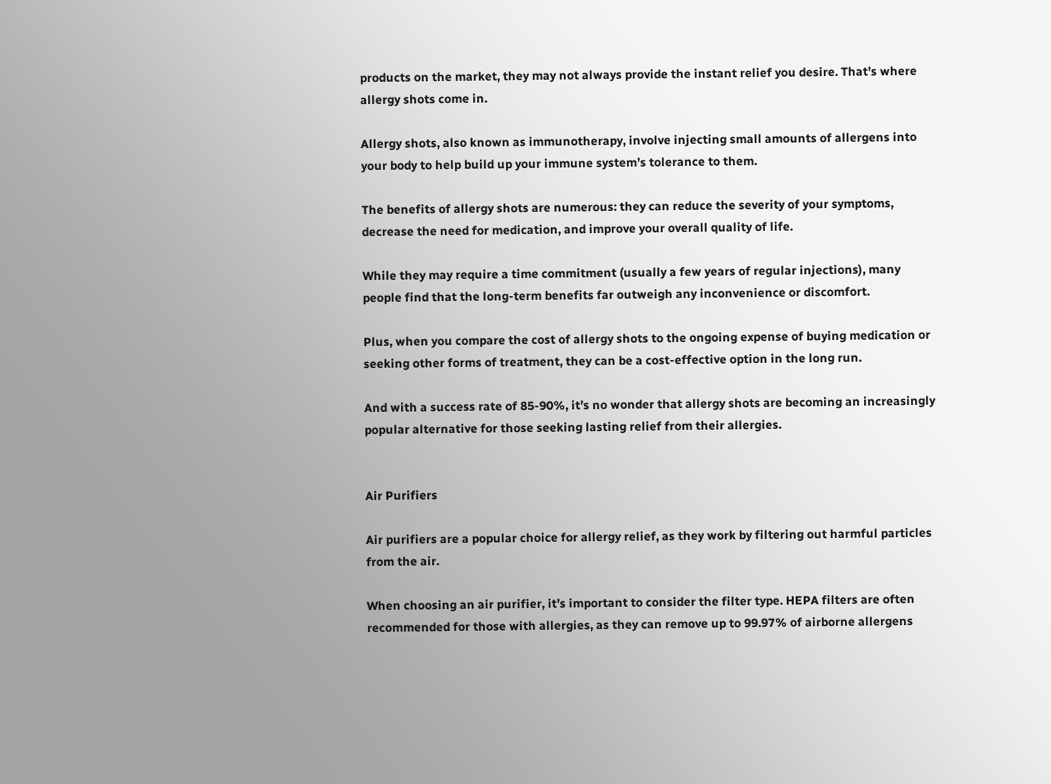products on the market, they may not always provide the instant relief you desire. That’s where allergy shots come in.

Allergy shots, also known as immunotherapy, involve injecting small amounts of allergens into your body to help build up your immune system’s tolerance to them.

The benefits of allergy shots are numerous: they can reduce the severity of your symptoms, decrease the need for medication, and improve your overall quality of life.

While they may require a time commitment (usually a few years of regular injections), many people find that the long-term benefits far outweigh any inconvenience or discomfort.

Plus, when you compare the cost of allergy shots to the ongoing expense of buying medication or seeking other forms of treatment, they can be a cost-effective option in the long run.

And with a success rate of 85-90%, it’s no wonder that allergy shots are becoming an increasingly popular alternative for those seeking lasting relief from their allergies.


Air Purifiers

Air purifiers are a popular choice for allergy relief, as they work by filtering out harmful particles from the air.

When choosing an air purifier, it’s important to consider the filter type. HEPA filters are often recommended for those with allergies, as they can remove up to 99.97% of airborne allergens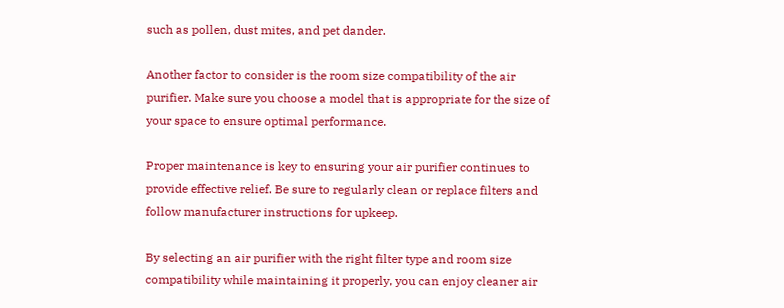such as pollen, dust mites, and pet dander.

Another factor to consider is the room size compatibility of the air purifier. Make sure you choose a model that is appropriate for the size of your space to ensure optimal performance.

Proper maintenance is key to ensuring your air purifier continues to provide effective relief. Be sure to regularly clean or replace filters and follow manufacturer instructions for upkeep.

By selecting an air purifier with the right filter type and room size compatibility while maintaining it properly, you can enjoy cleaner air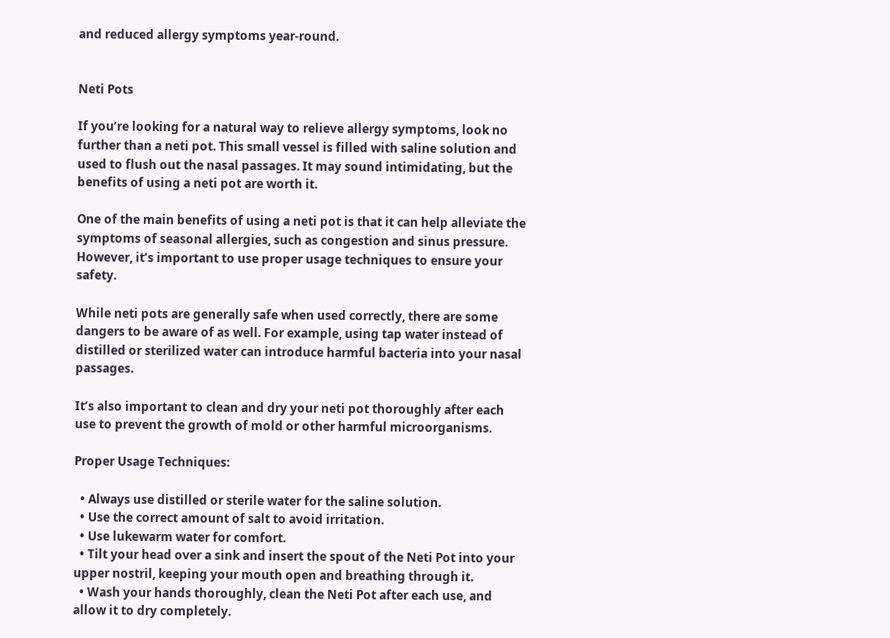and reduced allergy symptoms year-round.


Neti Pots

If you’re looking for a natural way to relieve allergy symptoms, look no further than a neti pot. This small vessel is filled with saline solution and used to flush out the nasal passages. It may sound intimidating, but the benefits of using a neti pot are worth it.

One of the main benefits of using a neti pot is that it can help alleviate the symptoms of seasonal allergies, such as congestion and sinus pressure. However, it’s important to use proper usage techniques to ensure your safety.

While neti pots are generally safe when used correctly, there are some dangers to be aware of as well. For example, using tap water instead of distilled or sterilized water can introduce harmful bacteria into your nasal passages.

It’s also important to clean and dry your neti pot thoroughly after each use to prevent the growth of mold or other harmful microorganisms.

Proper Usage Techniques:

  • Always use distilled or sterile water for the saline solution.
  • Use the correct amount of salt to avoid irritation.
  • Use lukewarm water for comfort.
  • Tilt your head over a sink and insert the spout of the Neti Pot into your upper nostril, keeping your mouth open and breathing through it.
  • Wash your hands thoroughly, clean the Neti Pot after each use, and allow it to dry completely.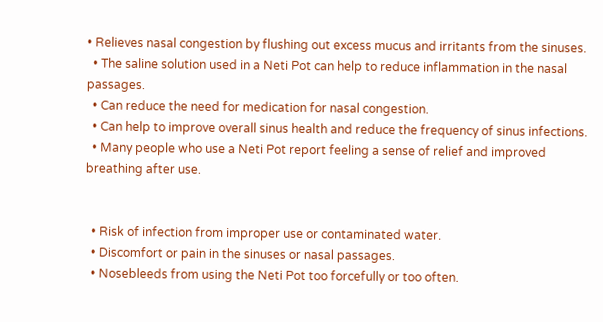• Relieves nasal congestion by flushing out excess mucus and irritants from the sinuses.
  • The saline solution used in a Neti Pot can help to reduce inflammation in the nasal passages.
  • Can reduce the need for medication for nasal congestion.
  • Can help to improve overall sinus health and reduce the frequency of sinus infections.
  • Many people who use a Neti Pot report feeling a sense of relief and improved breathing after use.


  • Risk of infection from improper use or contaminated water.
  • Discomfort or pain in the sinuses or nasal passages.
  • Nosebleeds from using the Neti Pot too forcefully or too often.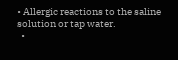• Allergic reactions to the saline solution or tap water.
  •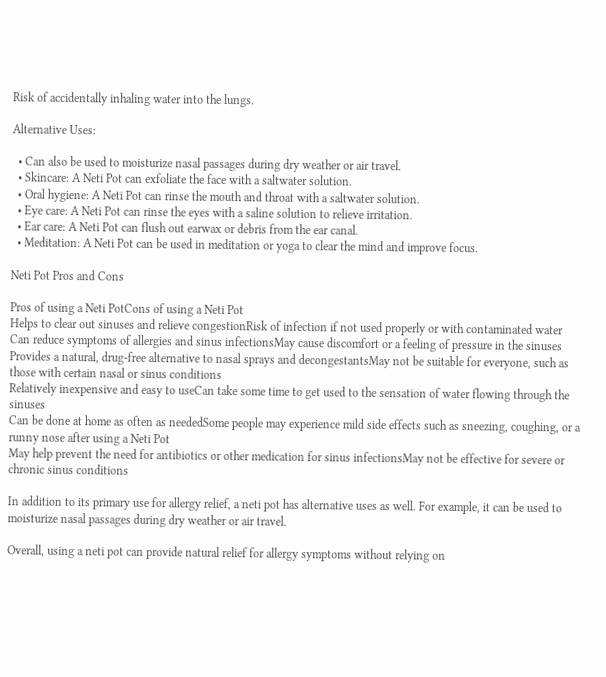Risk of accidentally inhaling water into the lungs.

Alternative Uses:

  • Can also be used to moisturize nasal passages during dry weather or air travel.
  • Skincare: A Neti Pot can exfoliate the face with a saltwater solution.
  • Oral hygiene: A Neti Pot can rinse the mouth and throat with a saltwater solution.
  • Eye care: A Neti Pot can rinse the eyes with a saline solution to relieve irritation.
  • Ear care: A Neti Pot can flush out earwax or debris from the ear canal.
  • Meditation: A Neti Pot can be used in meditation or yoga to clear the mind and improve focus.

Neti Pot Pros and Cons

Pros of using a Neti PotCons of using a Neti Pot
Helps to clear out sinuses and relieve congestionRisk of infection if not used properly or with contaminated water
Can reduce symptoms of allergies and sinus infectionsMay cause discomfort or a feeling of pressure in the sinuses
Provides a natural, drug-free alternative to nasal sprays and decongestantsMay not be suitable for everyone, such as those with certain nasal or sinus conditions
Relatively inexpensive and easy to useCan take some time to get used to the sensation of water flowing through the sinuses
Can be done at home as often as neededSome people may experience mild side effects such as sneezing, coughing, or a runny nose after using a Neti Pot
May help prevent the need for antibiotics or other medication for sinus infectionsMay not be effective for severe or chronic sinus conditions

In addition to its primary use for allergy relief, a neti pot has alternative uses as well. For example, it can be used to moisturize nasal passages during dry weather or air travel.

Overall, using a neti pot can provide natural relief for allergy symptoms without relying on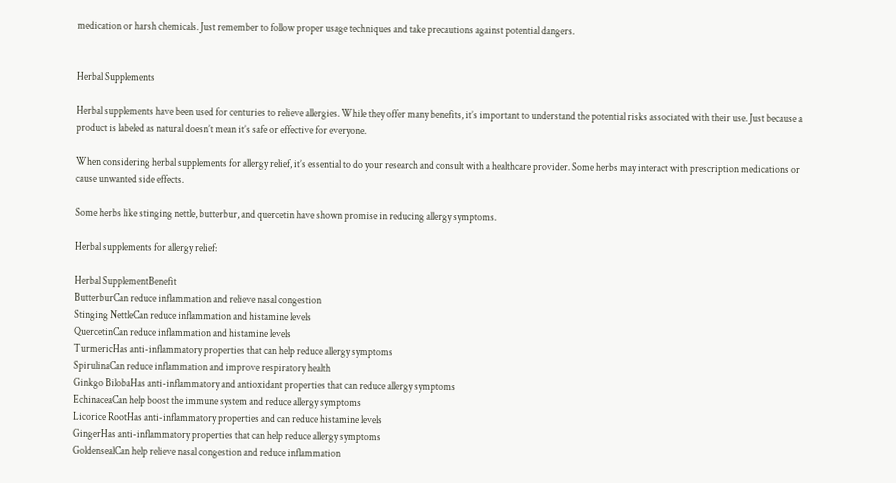medication or harsh chemicals. Just remember to follow proper usage techniques and take precautions against potential dangers.


Herbal Supplements

Herbal supplements have been used for centuries to relieve allergies. While they offer many benefits, it’s important to understand the potential risks associated with their use. Just because a product is labeled as natural doesn’t mean it’s safe or effective for everyone.

When considering herbal supplements for allergy relief, it’s essential to do your research and consult with a healthcare provider. Some herbs may interact with prescription medications or cause unwanted side effects.

Some herbs like stinging nettle, butterbur, and quercetin have shown promise in reducing allergy symptoms.

Herbal supplements for allergy relief:

Herbal SupplementBenefit
ButterburCan reduce inflammation and relieve nasal congestion
Stinging NettleCan reduce inflammation and histamine levels
QuercetinCan reduce inflammation and histamine levels
TurmericHas anti-inflammatory properties that can help reduce allergy symptoms
SpirulinaCan reduce inflammation and improve respiratory health
Ginkgo BilobaHas anti-inflammatory and antioxidant properties that can reduce allergy symptoms
EchinaceaCan help boost the immune system and reduce allergy symptoms
Licorice RootHas anti-inflammatory properties and can reduce histamine levels
GingerHas anti-inflammatory properties that can help reduce allergy symptoms
GoldensealCan help relieve nasal congestion and reduce inflammation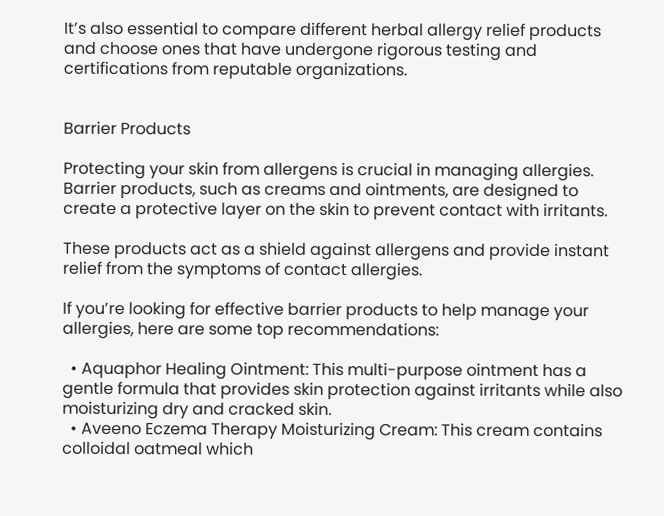It’s also essential to compare different herbal allergy relief products and choose ones that have undergone rigorous testing and certifications from reputable organizations.


Barrier Products

Protecting your skin from allergens is crucial in managing allergies. Barrier products, such as creams and ointments, are designed to create a protective layer on the skin to prevent contact with irritants.

These products act as a shield against allergens and provide instant relief from the symptoms of contact allergies.

If you’re looking for effective barrier products to help manage your allergies, here are some top recommendations:

  • Aquaphor Healing Ointment: This multi-purpose ointment has a gentle formula that provides skin protection against irritants while also moisturizing dry and cracked skin.
  • Aveeno Eczema Therapy Moisturizing Cream: This cream contains colloidal oatmeal which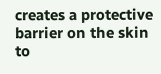creates a protective barrier on the skin to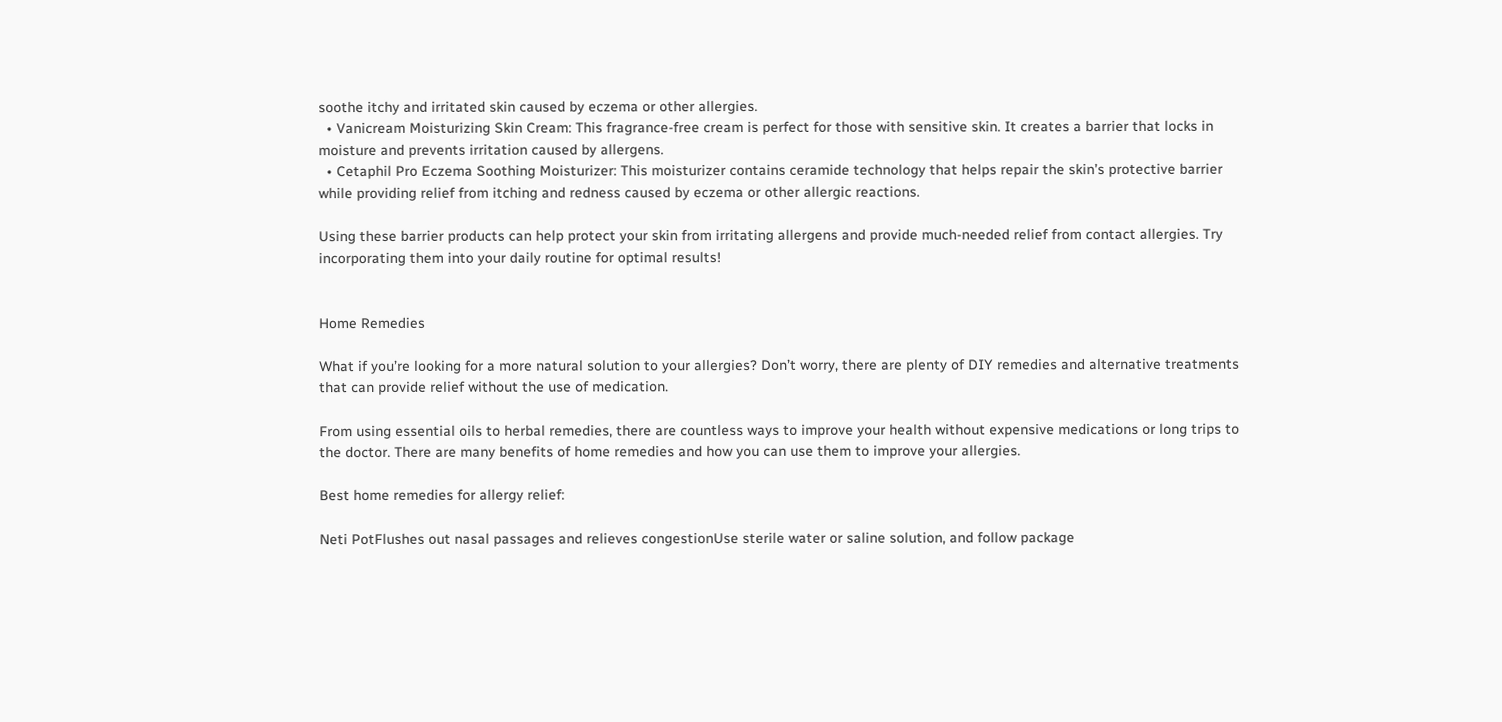soothe itchy and irritated skin caused by eczema or other allergies.
  • Vanicream Moisturizing Skin Cream: This fragrance-free cream is perfect for those with sensitive skin. It creates a barrier that locks in moisture and prevents irritation caused by allergens.
  • Cetaphil Pro Eczema Soothing Moisturizer: This moisturizer contains ceramide technology that helps repair the skin’s protective barrier while providing relief from itching and redness caused by eczema or other allergic reactions.

Using these barrier products can help protect your skin from irritating allergens and provide much-needed relief from contact allergies. Try incorporating them into your daily routine for optimal results!


Home Remedies

What if you’re looking for a more natural solution to your allergies? Don’t worry, there are plenty of DIY remedies and alternative treatments that can provide relief without the use of medication.

From using essential oils to herbal remedies, there are countless ways to improve your health without expensive medications or long trips to the doctor. There are many benefits of home remedies and how you can use them to improve your allergies.

Best home remedies for allergy relief:

Neti PotFlushes out nasal passages and relieves congestionUse sterile water or saline solution, and follow package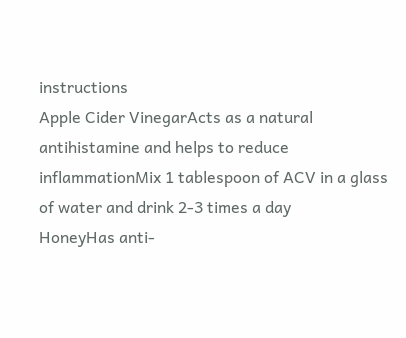instructions
Apple Cider VinegarActs as a natural antihistamine and helps to reduce inflammationMix 1 tablespoon of ACV in a glass of water and drink 2-3 times a day
HoneyHas anti-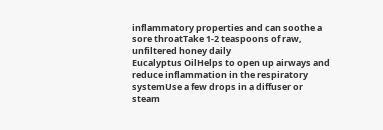inflammatory properties and can soothe a sore throatTake 1-2 teaspoons of raw, unfiltered honey daily
Eucalyptus OilHelps to open up airways and reduce inflammation in the respiratory systemUse a few drops in a diffuser or steam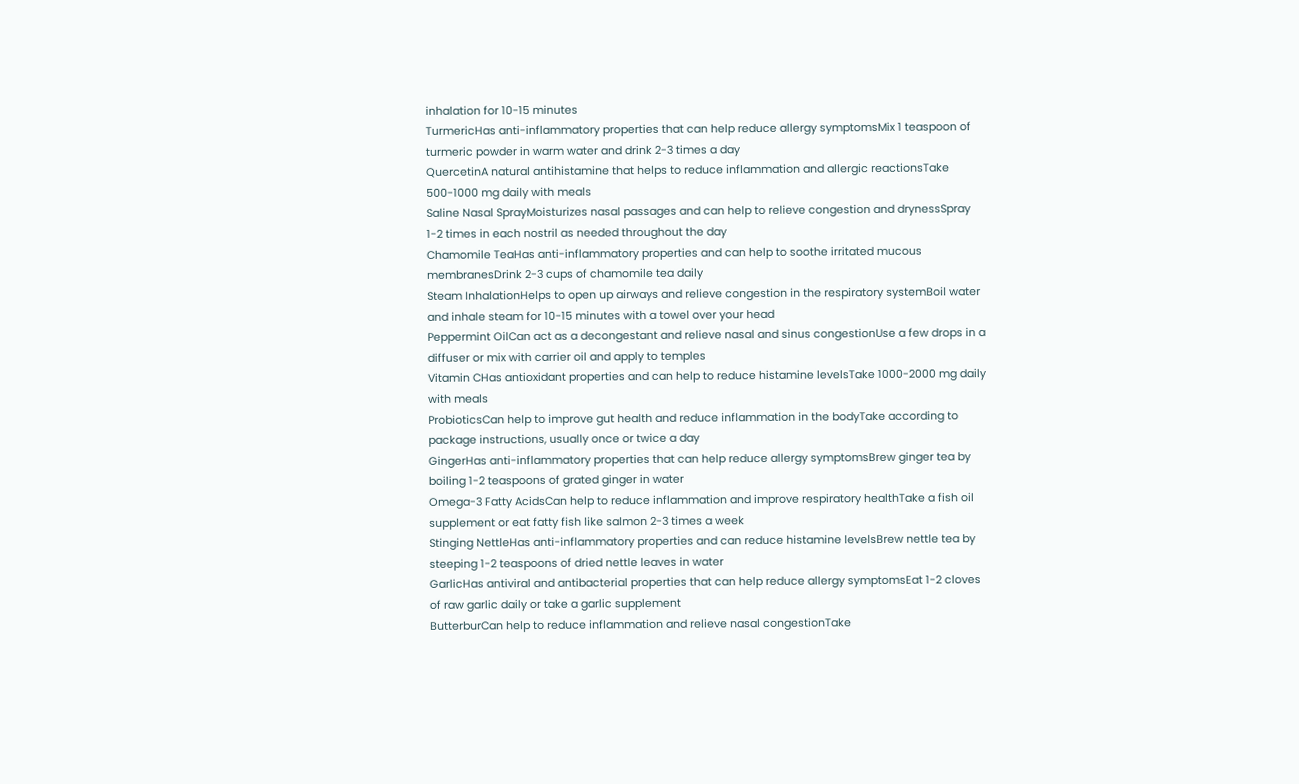inhalation for 10-15 minutes
TurmericHas anti-inflammatory properties that can help reduce allergy symptomsMix 1 teaspoon of turmeric powder in warm water and drink 2-3 times a day
QuercetinA natural antihistamine that helps to reduce inflammation and allergic reactionsTake 500-1000 mg daily with meals
Saline Nasal SprayMoisturizes nasal passages and can help to relieve congestion and drynessSpray 1-2 times in each nostril as needed throughout the day
Chamomile TeaHas anti-inflammatory properties and can help to soothe irritated mucous membranesDrink 2-3 cups of chamomile tea daily
Steam InhalationHelps to open up airways and relieve congestion in the respiratory systemBoil water and inhale steam for 10-15 minutes with a towel over your head
Peppermint OilCan act as a decongestant and relieve nasal and sinus congestionUse a few drops in a diffuser or mix with carrier oil and apply to temples
Vitamin CHas antioxidant properties and can help to reduce histamine levelsTake 1000-2000 mg daily with meals
ProbioticsCan help to improve gut health and reduce inflammation in the bodyTake according to package instructions, usually once or twice a day
GingerHas anti-inflammatory properties that can help reduce allergy symptomsBrew ginger tea by boiling 1-2 teaspoons of grated ginger in water
Omega-3 Fatty AcidsCan help to reduce inflammation and improve respiratory healthTake a fish oil supplement or eat fatty fish like salmon 2-3 times a week
Stinging NettleHas anti-inflammatory properties and can reduce histamine levelsBrew nettle tea by steeping 1-2 teaspoons of dried nettle leaves in water
GarlicHas antiviral and antibacterial properties that can help reduce allergy symptomsEat 1-2 cloves of raw garlic daily or take a garlic supplement
ButterburCan help to reduce inflammation and relieve nasal congestionTake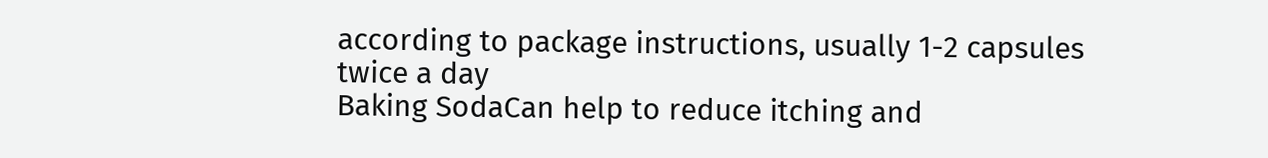according to package instructions, usually 1-2 capsules twice a day
Baking SodaCan help to reduce itching and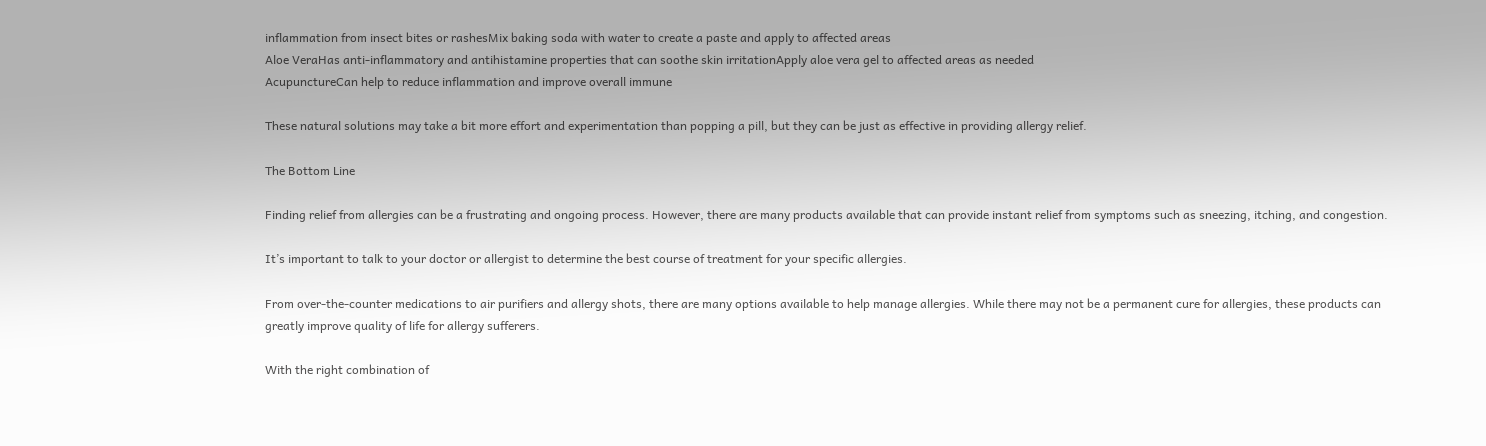inflammation from insect bites or rashesMix baking soda with water to create a paste and apply to affected areas
Aloe VeraHas anti-inflammatory and antihistamine properties that can soothe skin irritationApply aloe vera gel to affected areas as needed
AcupunctureCan help to reduce inflammation and improve overall immune

These natural solutions may take a bit more effort and experimentation than popping a pill, but they can be just as effective in providing allergy relief.

The Bottom Line

Finding relief from allergies can be a frustrating and ongoing process. However, there are many products available that can provide instant relief from symptoms such as sneezing, itching, and congestion.

It’s important to talk to your doctor or allergist to determine the best course of treatment for your specific allergies.

From over-the-counter medications to air purifiers and allergy shots, there are many options available to help manage allergies. While there may not be a permanent cure for allergies, these products can greatly improve quality of life for allergy sufferers.

With the right combination of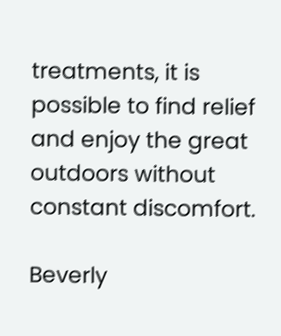treatments, it is possible to find relief and enjoy the great outdoors without constant discomfort.

Beverly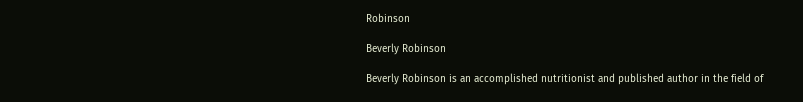Robinson

Beverly Robinson

Beverly Robinson is an accomplished nutritionist and published author in the field of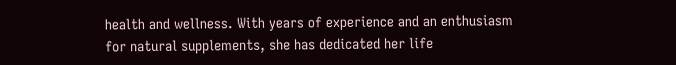health and wellness. With years of experience and an enthusiasm for natural supplements, she has dedicated her life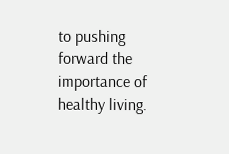to pushing forward the importance of healthy living.